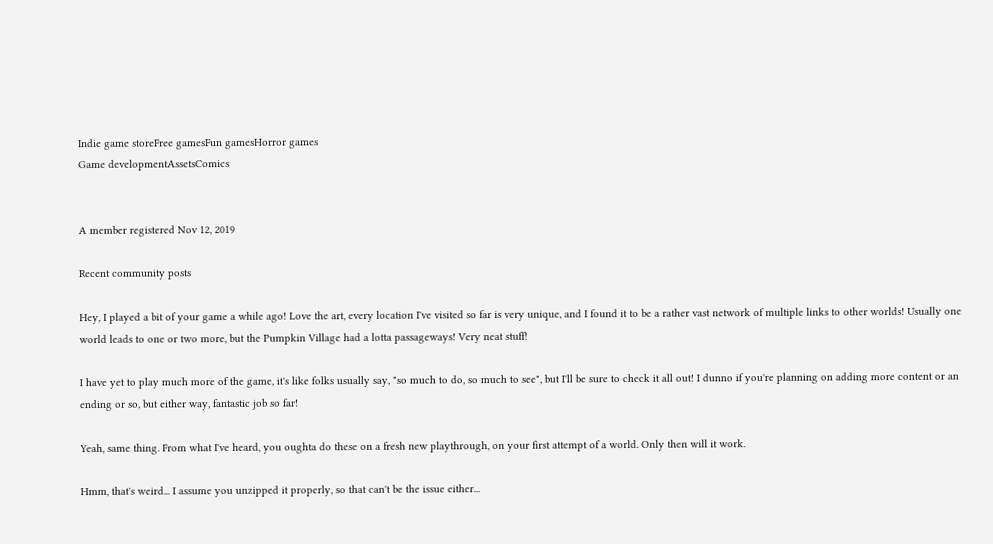Indie game storeFree gamesFun gamesHorror games
Game developmentAssetsComics


A member registered Nov 12, 2019

Recent community posts

Hey, I played a bit of your game a while ago! Love the art, every location I've visited so far is very unique, and I found it to be a rather vast network of multiple links to other worlds! Usually one world leads to one or two more, but the Pumpkin Village had a lotta passageways! Very neat stuff!

I have yet to play much more of the game, it's like folks usually say, "so much to do, so much to see", but I'll be sure to check it all out! I dunno if you're planning on adding more content or an ending or so, but either way, fantastic job so far!

Yeah, same thing. From what I've heard, you oughta do these on a fresh new playthrough, on your first attempt of a world. Only then will it work.

Hmm, that's weird... I assume you unzipped it properly, so that can't be the issue either...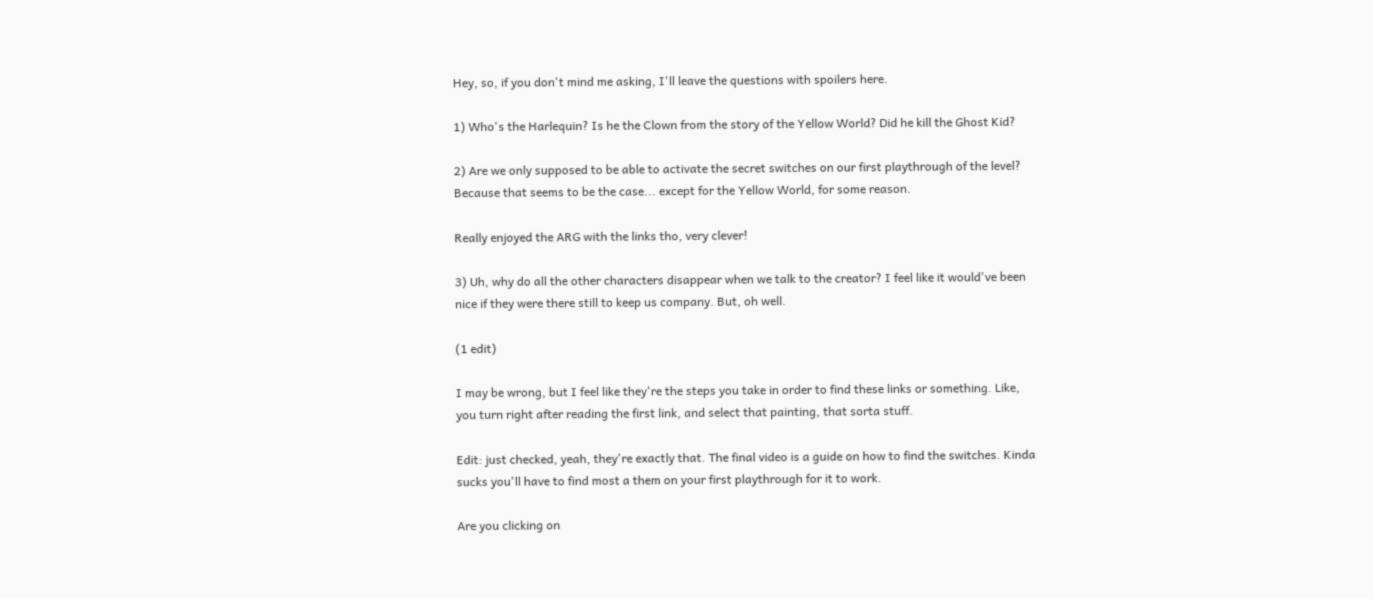Hey, so, if you don't mind me asking, I'll leave the questions with spoilers here.

1) Who's the Harlequin? Is he the Clown from the story of the Yellow World? Did he kill the Ghost Kid?

2) Are we only supposed to be able to activate the secret switches on our first playthrough of the level? Because that seems to be the case... except for the Yellow World, for some reason.

Really enjoyed the ARG with the links tho, very clever!

3) Uh, why do all the other characters disappear when we talk to the creator? I feel like it would've been nice if they were there still to keep us company. But, oh well.

(1 edit)

I may be wrong, but I feel like they're the steps you take in order to find these links or something. Like, you turn right after reading the first link, and select that painting, that sorta stuff.

Edit: just checked, yeah, they're exactly that. The final video is a guide on how to find the switches. Kinda sucks you'll have to find most a them on your first playthrough for it to work.

Are you clicking on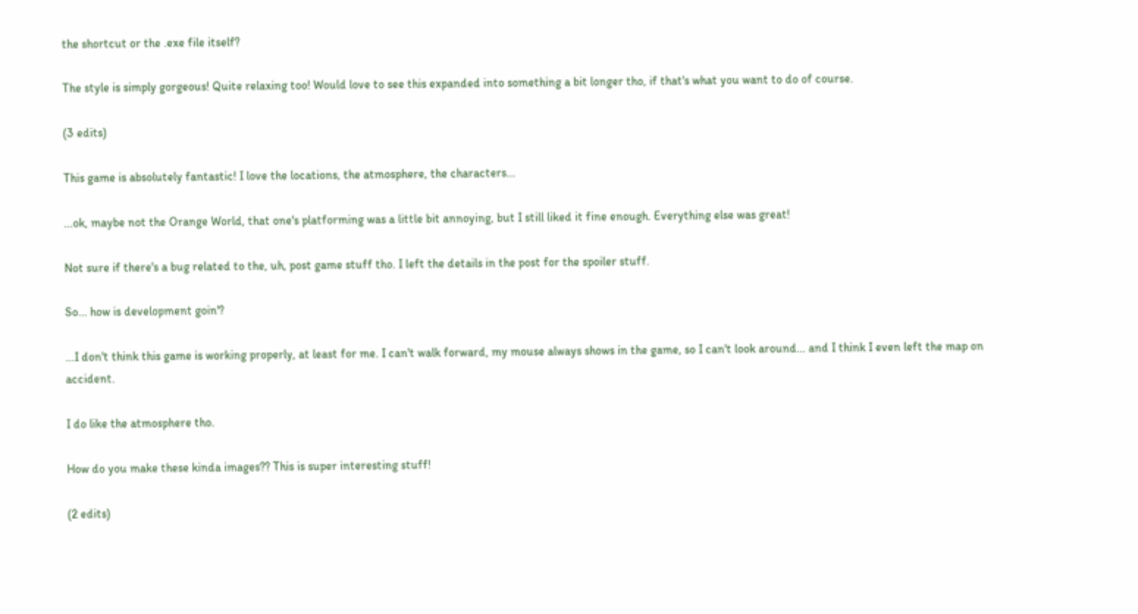the shortcut or the .exe file itself?

The style is simply gorgeous! Quite relaxing too! Would love to see this expanded into something a bit longer tho, if that's what you want to do of course.

(3 edits)

This game is absolutely fantastic! I love the locations, the atmosphere, the characters...

...ok, maybe not the Orange World, that one's platforming was a little bit annoying, but I still liked it fine enough. Everything else was great!

Not sure if there's a bug related to the, uh, post game stuff tho. I left the details in the post for the spoiler stuff.

So... how is development goin'?

...I don't think this game is working properly, at least for me. I can't walk forward, my mouse always shows in the game, so I can't look around... and I think I even left the map on accident.

I do like the atmosphere tho.

How do you make these kinda images?? This is super interesting stuff!

(2 edits)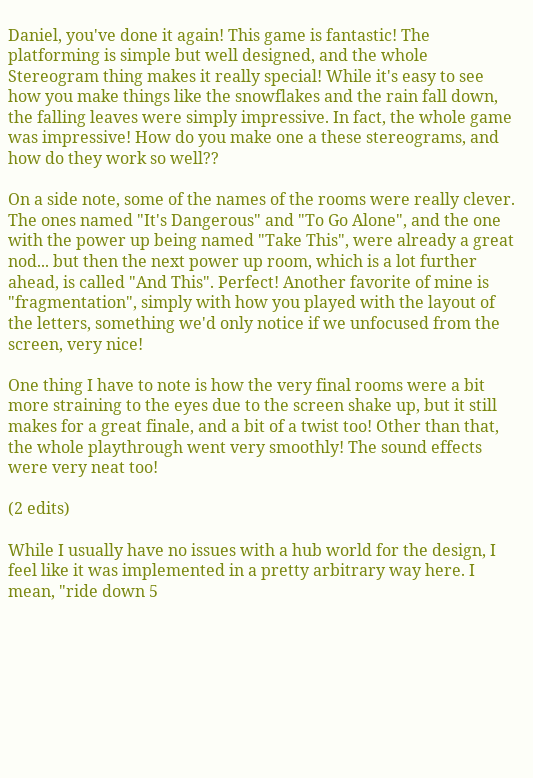Daniel, you've done it again! This game is fantastic! The platforming is simple but well designed, and the whole Stereogram thing makes it really special! While it's easy to see how you make things like the snowflakes and the rain fall down, the falling leaves were simply impressive. In fact, the whole game was impressive! How do you make one a these stereograms, and how do they work so well??

On a side note, some of the names of the rooms were really clever. The ones named "It's Dangerous" and "To Go Alone", and the one with the power up being named "Take This", were already a great nod... but then the next power up room, which is a lot further ahead, is called "And This". Perfect! Another favorite of mine is "fragmentation", simply with how you played with the layout of the letters, something we'd only notice if we unfocused from the screen, very nice!

One thing I have to note is how the very final rooms were a bit more straining to the eyes due to the screen shake up, but it still makes for a great finale, and a bit of a twist too! Other than that, the whole playthrough went very smoothly! The sound effects were very neat too!

(2 edits)

While I usually have no issues with a hub world for the design, I feel like it was implemented in a pretty arbitrary way here. I mean, "ride down 5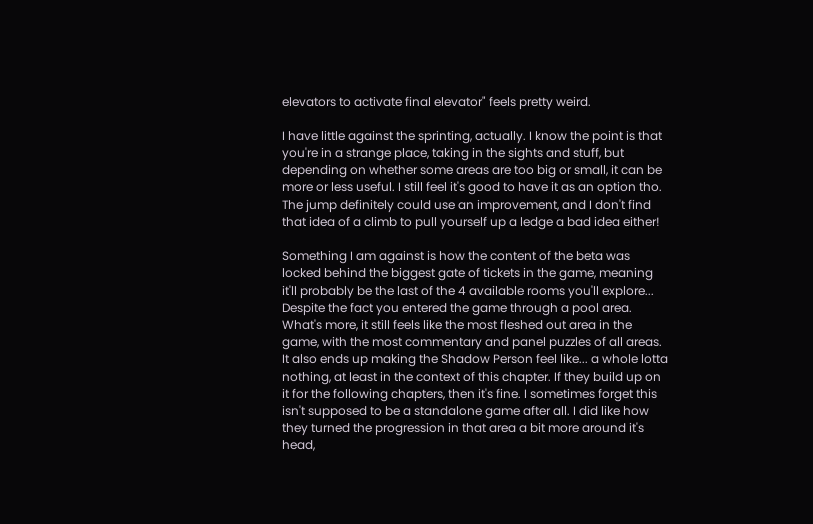elevators to activate final elevator" feels pretty weird.

I have little against the sprinting, actually. I know the point is that you're in a strange place, taking in the sights and stuff, but depending on whether some areas are too big or small, it can be more or less useful. I still feel it's good to have it as an option tho. The jump definitely could use an improvement, and I don't find that idea of a climb to pull yourself up a ledge a bad idea either!

Something I am against is how the content of the beta was locked behind the biggest gate of tickets in the game, meaning it'll probably be the last of the 4 available rooms you'll explore... Despite the fact you entered the game through a pool area. What's more, it still feels like the most fleshed out area in the game, with the most commentary and panel puzzles of all areas. It also ends up making the Shadow Person feel like... a whole lotta nothing, at least in the context of this chapter. If they build up on it for the following chapters, then it's fine. I sometimes forget this isn't supposed to be a standalone game after all. I did like how they turned the progression in that area a bit more around it's head,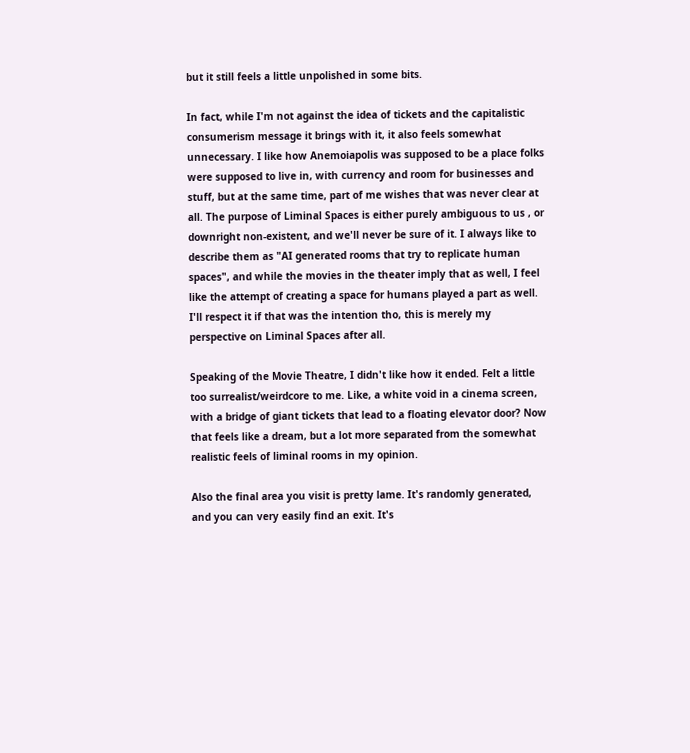but it still feels a little unpolished in some bits.

In fact, while I'm not against the idea of tickets and the capitalistic consumerism message it brings with it, it also feels somewhat unnecessary. I like how Anemoiapolis was supposed to be a place folks were supposed to live in, with currency and room for businesses and stuff, but at the same time, part of me wishes that was never clear at all. The purpose of Liminal Spaces is either purely ambiguous to us , or downright non-existent, and we'll never be sure of it. I always like to describe them as "AI generated rooms that try to replicate human spaces", and while the movies in the theater imply that as well, I feel like the attempt of creating a space for humans played a part as well. I'll respect it if that was the intention tho, this is merely my perspective on Liminal Spaces after all.

Speaking of the Movie Theatre, I didn't like how it ended. Felt a little too surrealist/weirdcore to me. Like, a white void in a cinema screen, with a bridge of giant tickets that lead to a floating elevator door? Now that feels like a dream, but a lot more separated from the somewhat realistic feels of liminal rooms in my opinion.

Also the final area you visit is pretty lame. It's randomly generated, and you can very easily find an exit. It's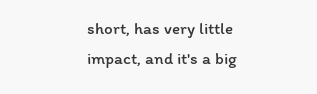short, has very little impact, and it's a big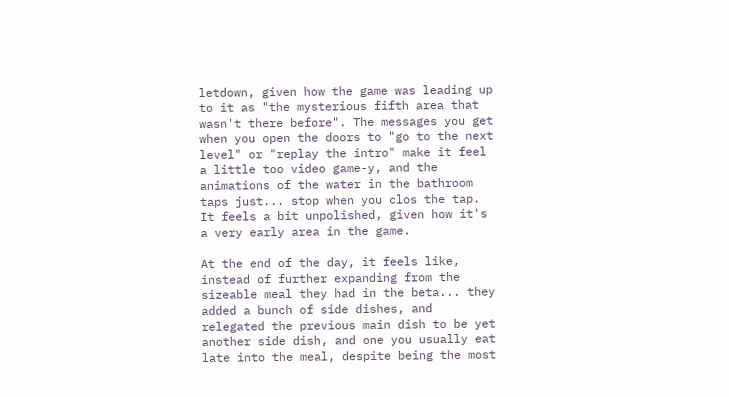letdown, given how the game was leading up to it as "the mysterious fifth area that wasn't there before". The messages you get when you open the doors to "go to the next level" or "replay the intro" make it feel a little too video game-y, and the animations of the water in the bathroom taps just... stop when you clos the tap. It feels a bit unpolished, given how it's a very early area in the game.

At the end of the day, it feels like, instead of further expanding from the sizeable meal they had in the beta... they added a bunch of side dishes, and relegated the previous main dish to be yet another side dish, and one you usually eat late into the meal, despite being the most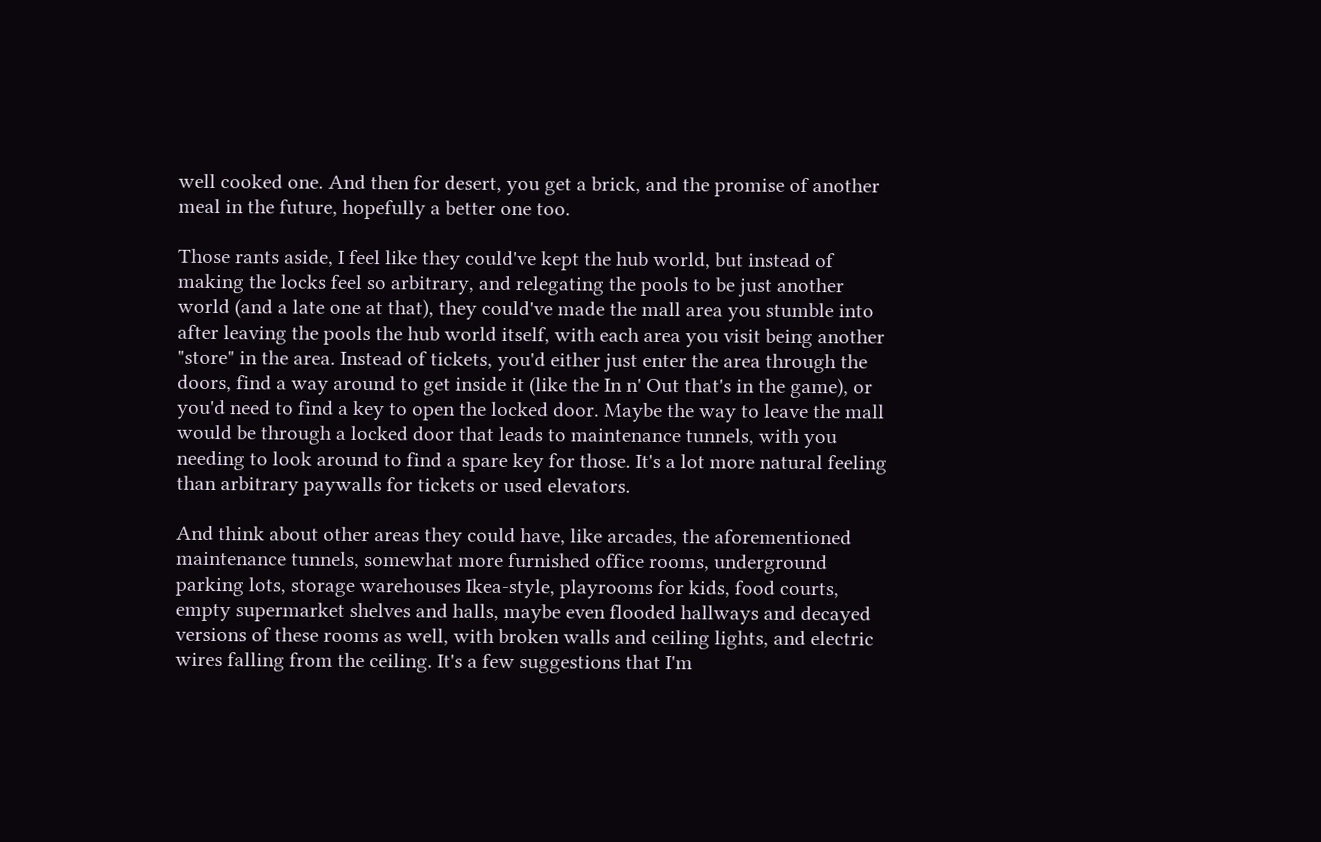well cooked one. And then for desert, you get a brick, and the promise of another meal in the future, hopefully a better one too.

Those rants aside, I feel like they could've kept the hub world, but instead of making the locks feel so arbitrary, and relegating the pools to be just another world (and a late one at that), they could've made the mall area you stumble into after leaving the pools the hub world itself, with each area you visit being another "store" in the area. Instead of tickets, you'd either just enter the area through the doors, find a way around to get inside it (like the In n' Out that's in the game), or you'd need to find a key to open the locked door. Maybe the way to leave the mall would be through a locked door that leads to maintenance tunnels, with you needing to look around to find a spare key for those. It's a lot more natural feeling than arbitrary paywalls for tickets or used elevators.

And think about other areas they could have, like arcades, the aforementioned maintenance tunnels, somewhat more furnished office rooms, underground parking lots, storage warehouses Ikea-style, playrooms for kids, food courts, empty supermarket shelves and halls, maybe even flooded hallways and decayed versions of these rooms as well, with broken walls and ceiling lights, and electric wires falling from the ceiling. It's a few suggestions that I'm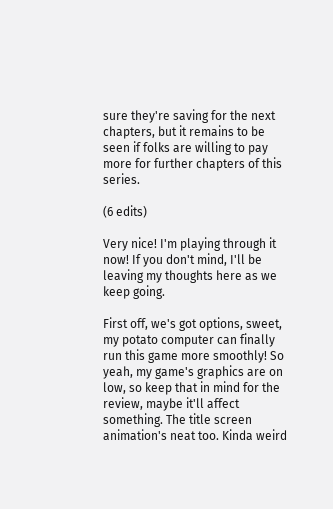sure they're saving for the next chapters, but it remains to be seen if folks are willing to pay more for further chapters of this series.

(6 edits)

Very nice! I'm playing through it now! If you don't mind, I'll be leaving my thoughts here as we keep going.

First off, we's got options, sweet, my potato computer can finally run this game more smoothly! So yeah, my game's graphics are on low, so keep that in mind for the review, maybe it'll affect something. The title screen animation's neat too. Kinda weird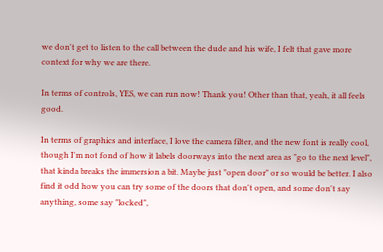we don't get to listen to the call between the dude and his wife, I felt that gave more context for why we are there.

In terms of controls, YES, we can run now! Thank you! Other than that, yeah, it all feels good.

In terms of graphics and interface, I love the camera filter, and the new font is really cool, though I'm not fond of how it labels doorways into the next area as "go to the next level", that kinda breaks the immersion a bit. Maybe just "open door" or so would be better. I also find it odd how you can try some of the doors that don't open, and some don't say anything, some say "locked",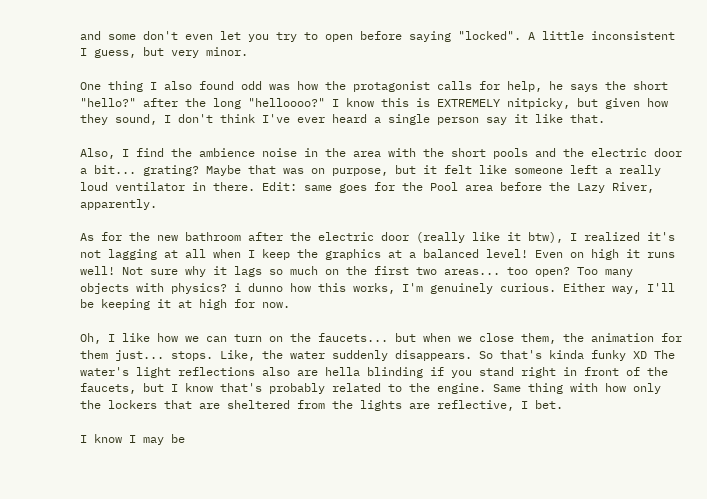and some don't even let you try to open before saying "locked". A little inconsistent I guess, but very minor.

One thing I also found odd was how the protagonist calls for help, he says the short "hello?" after the long "helloooo?" I know this is EXTREMELY nitpicky, but given how they sound, I don't think I've ever heard a single person say it like that.

Also, I find the ambience noise in the area with the short pools and the electric door a bit... grating? Maybe that was on purpose, but it felt like someone left a really loud ventilator in there. Edit: same goes for the Pool area before the Lazy River, apparently.

As for the new bathroom after the electric door (really like it btw), I realized it's not lagging at all when I keep the graphics at a balanced level! Even on high it runs well! Not sure why it lags so much on the first two areas... too open? Too many objects with physics? i dunno how this works, I'm genuinely curious. Either way, I'll be keeping it at high for now.

Oh, I like how we can turn on the faucets... but when we close them, the animation for them just... stops. Like, the water suddenly disappears. So that's kinda funky XD The water's light reflections also are hella blinding if you stand right in front of the faucets, but I know that's probably related to the engine. Same thing with how only the lockers that are sheltered from the lights are reflective, I bet.

I know I may be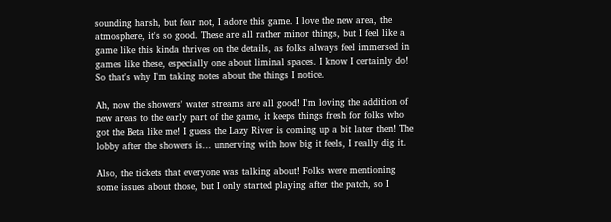sounding harsh, but fear not, I adore this game. I love the new area, the atmosphere, it's so good. These are all rather minor things, but I feel like a game like this kinda thrives on the details, as folks always feel immersed in games like these, especially one about liminal spaces. I know I certainly do! So that's why I'm taking notes about the things I notice.

Ah, now the showers' water streams are all good! I'm loving the addition of new areas to the early part of the game, it keeps things fresh for folks who got the Beta like me! I guess the Lazy River is coming up a bit later then! The lobby after the showers is... unnerving with how big it feels, I really dig it.

Also, the tickets that everyone was talking about! Folks were mentioning some issues about those, but I only started playing after the patch, so I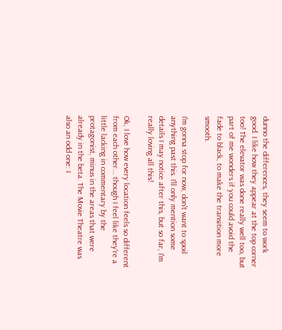dunno the differences, they seem to work good. I like how they appear at the top corner too! The elevator was done really well too, but part of me wonders if you could avoid the fade to black, to make the transition more smooth.

I'm gonna stop for now, don't want to spoil anything past this. I'll only mention some details I may notice after this, but so far, I'm really loving all this!

Ok, I love how every location feels so different from each other... though I feel like they're a little lacking in commentary by the protagonist, minus in the areas that were already in the beta. The Movie Theatre was also an odd one: I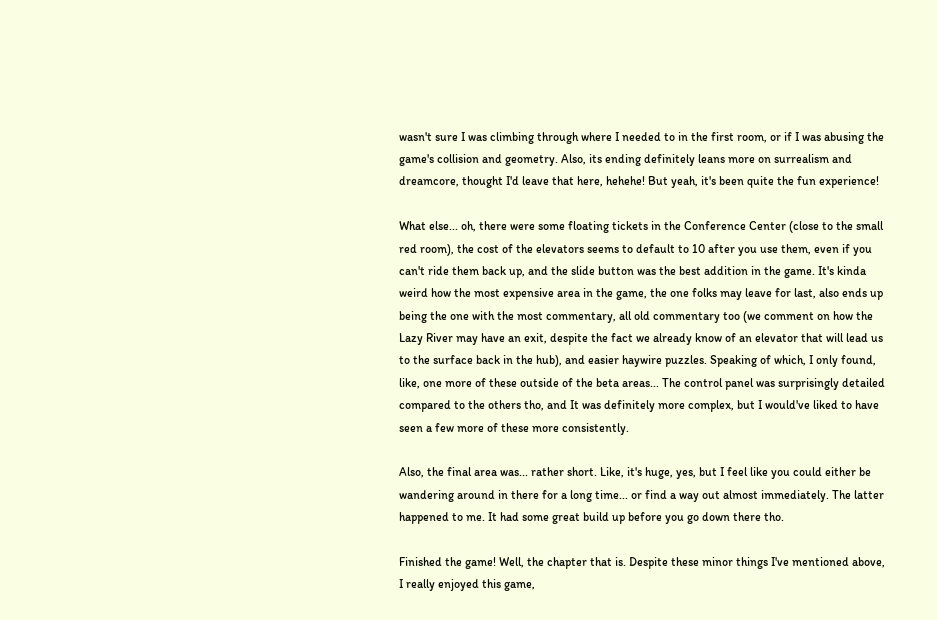wasn't sure I was climbing through where I needed to in the first room, or if I was abusing the game's collision and geometry. Also, its ending definitely leans more on surrealism and dreamcore, thought I'd leave that here, hehehe! But yeah, it's been quite the fun experience!

What else... oh, there were some floating tickets in the Conference Center (close to the small red room), the cost of the elevators seems to default to 10 after you use them, even if you can't ride them back up, and the slide button was the best addition in the game. It's kinda weird how the most expensive area in the game, the one folks may leave for last, also ends up being the one with the most commentary, all old commentary too (we comment on how the Lazy River may have an exit, despite the fact we already know of an elevator that will lead us to the surface back in the hub), and easier haywire puzzles. Speaking of which, I only found, like, one more of these outside of the beta areas... The control panel was surprisingly detailed compared to the others tho, and It was definitely more complex, but I would've liked to have seen a few more of these more consistently.

Also, the final area was... rather short. Like, it's huge, yes, but I feel like you could either be wandering around in there for a long time... or find a way out almost immediately. The latter happened to me. It had some great build up before you go down there tho.

Finished the game! Well, the chapter that is. Despite these minor things I've mentioned above, I really enjoyed this game,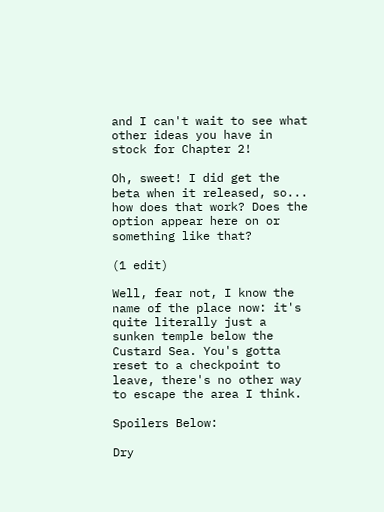and I can't wait to see what other ideas you have in stock for Chapter 2!

Oh, sweet! I did get the beta when it released, so... how does that work? Does the option appear here on or something like that?

(1 edit)

Well, fear not, I know the name of the place now: it's quite literally just a sunken temple below the Custard Sea. You's gotta reset to a checkpoint to leave, there's no other way to escape the area I think.

Spoilers Below:

Dry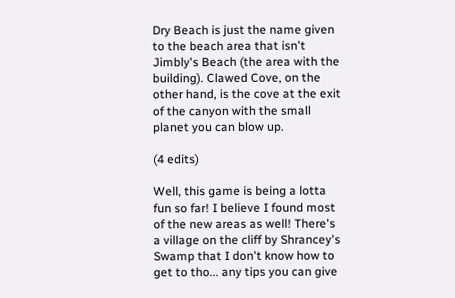Dry Beach is just the name given to the beach area that isn't Jimbly's Beach (the area with the building). Clawed Cove, on the other hand, is the cove at the exit of the canyon with the small planet you can blow up.

(4 edits)

Well, this game is being a lotta fun so far! I believe I found most of the new areas as well! There's a village on the cliff by Shrancey's Swamp that I don't know how to get to tho... any tips you can give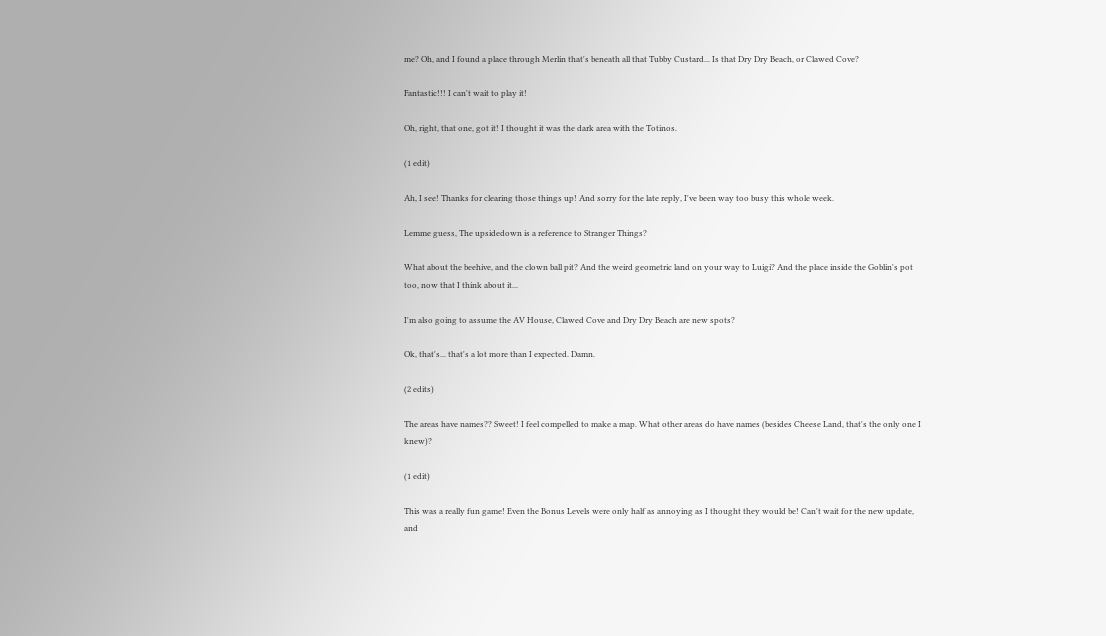me? Oh, and I found a place through Merlin that's beneath all that Tubby Custard... Is that Dry Dry Beach, or Clawed Cove?

Fantastic!!! I can't wait to play it!

Oh, right, that one, got it! I thought it was the dark area with the Totinos.

(1 edit)

Ah, I see! Thanks for clearing those things up! And sorry for the late reply, I've been way too busy this whole week.

Lemme guess, The upsidedown is a reference to Stranger Things?

What about the beehive, and the clown ball pit? And the weird geometric land on your way to Luigi? And the place inside the Goblin's pot too, now that I think about it...

I'm also going to assume the AV House, Clawed Cove and Dry Dry Beach are new spots?

Ok, that's... that's a lot more than I expected. Damn.

(2 edits)

The areas have names?? Sweet! I feel compelled to make a map. What other areas do have names (besides Cheese Land, that's the only one I knew)?

(1 edit)

This was a really fun game! Even the Bonus Levels were only half as annoying as I thought they would be! Can't wait for the new update, and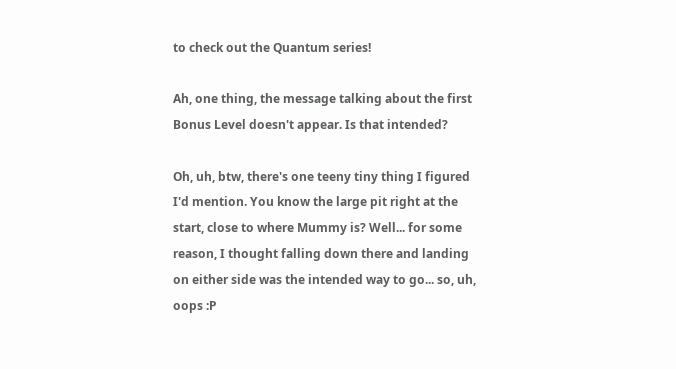to check out the Quantum series!

Ah, one thing, the message talking about the first Bonus Level doesn't appear. Is that intended?

Oh, uh, btw, there's one teeny tiny thing I figured I'd mention. You know the large pit right at the start, close to where Mummy is? Well... for some reason, I thought falling down there and landing on either side was the intended way to go... so, uh, oops :P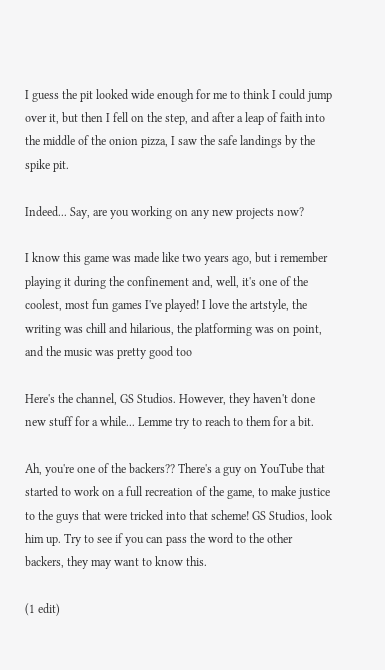I guess the pit looked wide enough for me to think I could jump over it, but then I fell on the step, and after a leap of faith into the middle of the onion pizza, I saw the safe landings by the spike pit.

Indeed... Say, are you working on any new projects now?

I know this game was made like two years ago, but i remember playing it during the confinement and, well, it's one of the coolest, most fun games I've played! I love the artstyle, the writing was chill and hilarious, the platforming was on point, and the music was pretty good too

Here's the channel, GS Studios. However, they haven't done new stuff for a while... Lemme try to reach to them for a bit.

Ah, you're one of the backers?? There's a guy on YouTube that started to work on a full recreation of the game, to make justice to the guys that were tricked into that scheme! GS Studios, look him up. Try to see if you can pass the word to the other backers, they may want to know this.

(1 edit)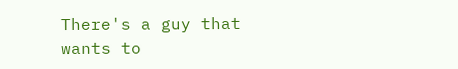There's a guy that wants to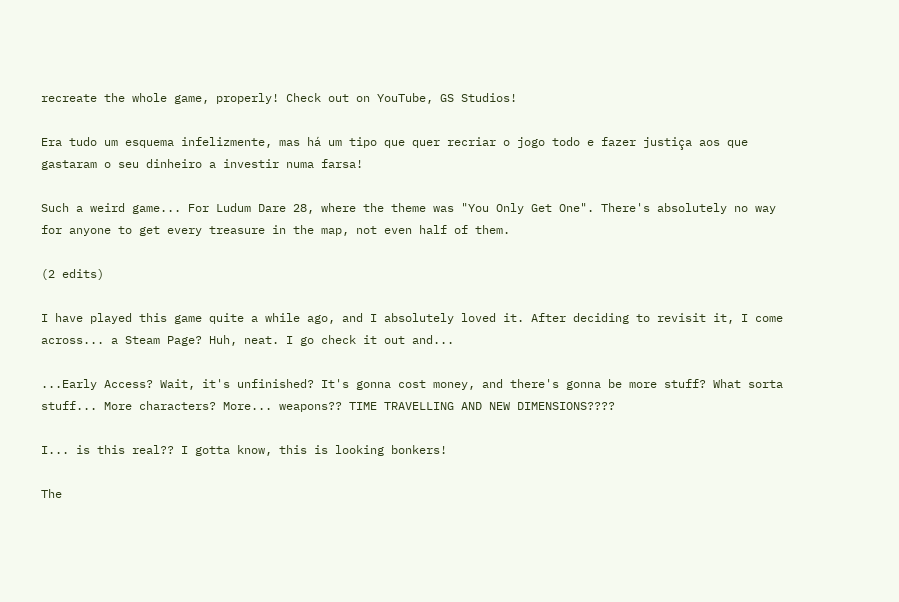recreate the whole game, properly! Check out on YouTube, GS Studios!

Era tudo um esquema infelizmente, mas há um tipo que quer recriar o jogo todo e fazer justiça aos que gastaram o seu dinheiro a investir numa farsa!

Such a weird game... For Ludum Dare 28, where the theme was "You Only Get One". There's absolutely no way for anyone to get every treasure in the map, not even half of them.

(2 edits)

I have played this game quite a while ago, and I absolutely loved it. After deciding to revisit it, I come across... a Steam Page? Huh, neat. I go check it out and...

...Early Access? Wait, it's unfinished? It's gonna cost money, and there's gonna be more stuff? What sorta stuff... More characters? More... weapons?? TIME TRAVELLING AND NEW DIMENSIONS????

I... is this real?? I gotta know, this is looking bonkers!

The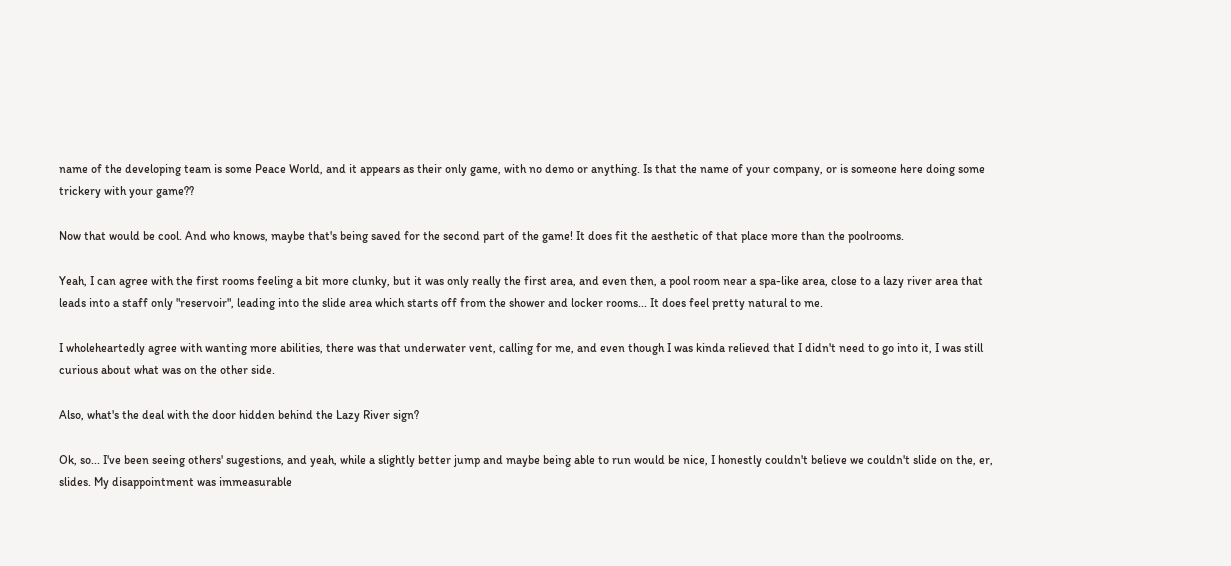name of the developing team is some Peace World, and it appears as their only game, with no demo or anything. Is that the name of your company, or is someone here doing some trickery with your game??

Now that would be cool. And who knows, maybe that's being saved for the second part of the game! It does fit the aesthetic of that place more than the poolrooms.

Yeah, I can agree with the first rooms feeling a bit more clunky, but it was only really the first area, and even then, a pool room near a spa-like area, close to a lazy river area that leads into a staff only "reservoir", leading into the slide area which starts off from the shower and locker rooms... It does feel pretty natural to me.

I wholeheartedly agree with wanting more abilities, there was that underwater vent, calling for me, and even though I was kinda relieved that I didn't need to go into it, I was still curious about what was on the other side.

Also, what's the deal with the door hidden behind the Lazy River sign?

Ok, so... I've been seeing others' sugestions, and yeah, while a slightly better jump and maybe being able to run would be nice, I honestly couldn't believe we couldn't slide on the, er, slides. My disappointment was immeasurable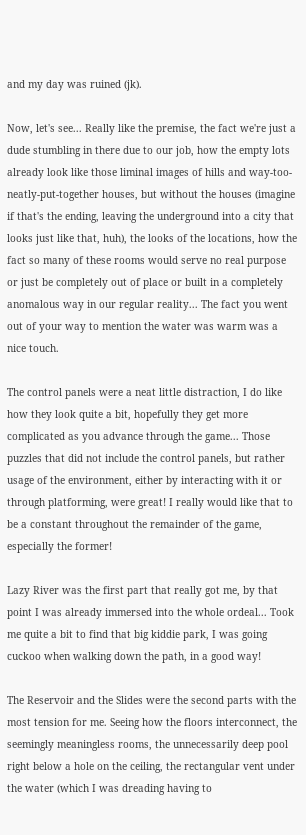and my day was ruined (jk).

Now, let's see... Really like the premise, the fact we're just a dude stumbling in there due to our job, how the empty lots already look like those liminal images of hills and way-too-neatly-put-together houses, but without the houses (imagine if that's the ending, leaving the underground into a city that looks just like that, huh), the looks of the locations, how the fact so many of these rooms would serve no real purpose or just be completely out of place or built in a completely anomalous way in our regular reality... The fact you went out of your way to mention the water was warm was a nice touch.

The control panels were a neat little distraction, I do like how they look quite a bit, hopefully they get more complicated as you advance through the game... Those puzzles that did not include the control panels, but rather usage of the environment, either by interacting with it or through platforming, were great! I really would like that to be a constant throughout the remainder of the game, especially the former!

Lazy River was the first part that really got me, by that point I was already immersed into the whole ordeal... Took me quite a bit to find that big kiddie park, I was going cuckoo when walking down the path, in a good way!

The Reservoir and the Slides were the second parts with the most tension for me. Seeing how the floors interconnect, the seemingly meaningless rooms, the unnecessarily deep pool right below a hole on the ceiling, the rectangular vent under the water (which I was dreading having to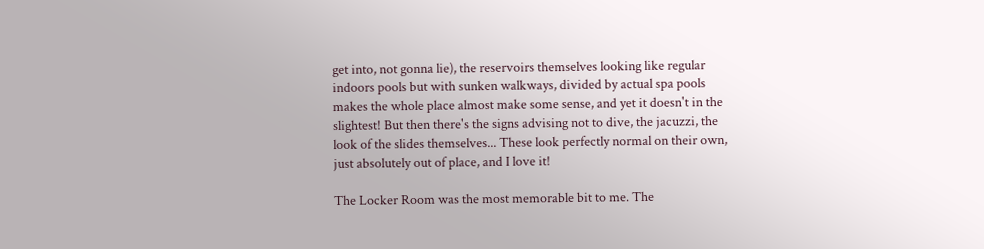get into, not gonna lie), the reservoirs themselves looking like regular indoors pools but with sunken walkways, divided by actual spa pools makes the whole place almost make some sense, and yet it doesn't in the slightest! But then there's the signs advising not to dive, the jacuzzi, the look of the slides themselves... These look perfectly normal on their own, just absolutely out of place, and I love it!

The Locker Room was the most memorable bit to me. The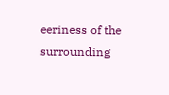eeriness of the surrounding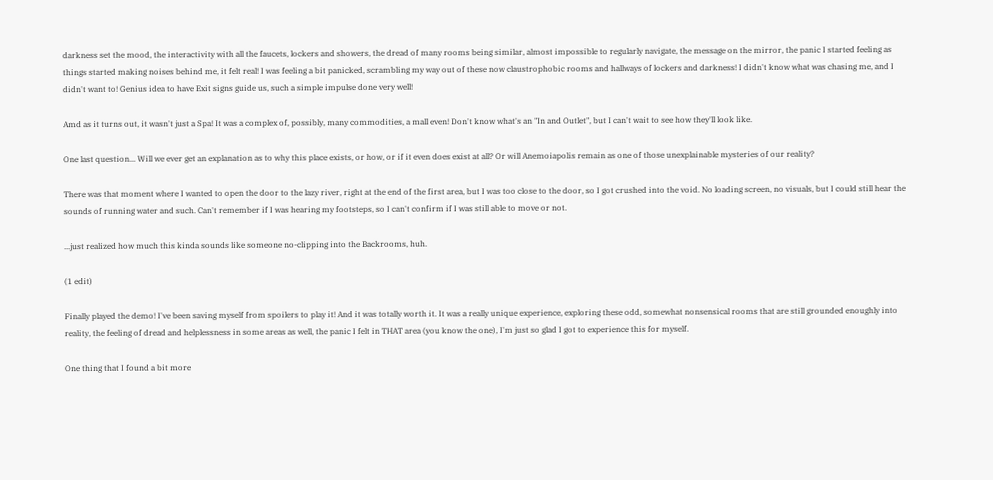darkness set the mood, the interactivity with all the faucets, lockers and showers, the dread of many rooms being similar, almost impossible to regularly navigate, the message on the mirror, the panic I started feeling as things started making noises behind me, it felt real! I was feeling a bit panicked, scrambling my way out of these now claustrophobic rooms and hallways of lockers and darkness! I didn't know what was chasing me, and I didn't want to! Genius idea to have Exit signs guide us, such a simple impulse done very well!

Amd as it turns out, it wasn't just a Spa! It was a complex of, possibly, many commodities, a mall even! Don't know what's an "In and Outlet", but I can't wait to see how they'll look like.

One last question... Will we ever get an explanation as to why this place exists, or how, or if it even does exist at all? Or will Anemoiapolis remain as one of those unexplainable mysteries of our reality?

There was that moment where I wanted to open the door to the lazy river, right at the end of the first area, but I was too close to the door, so I got crushed into the void. No loading screen, no visuals, but I could still hear the sounds of running water and such. Can't remember if I was hearing my footsteps, so I can't confirm if I was still able to move or not.

...just realized how much this kinda sounds like someone no-clipping into the Backrooms, huh.

(1 edit)

Finally played the demo! I've been saving myself from spoilers to play it! And it was totally worth it. It was a really unique experience, exploring these odd, somewhat nonsensical rooms that are still grounded enoughly into reality, the feeling of dread and helplessness in some areas as well, the panic I felt in THAT area (you know the one), I'm just so glad I got to experience this for myself.

One thing that I found a bit more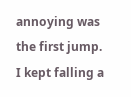annoying was the first jump. I kept falling a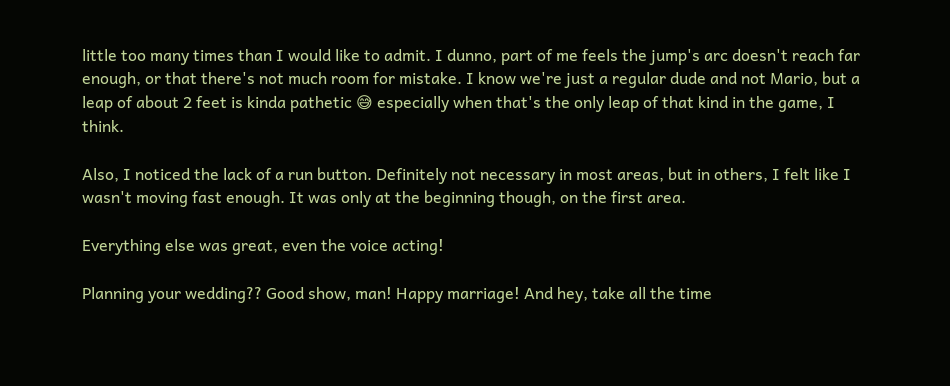little too many times than I would like to admit. I dunno, part of me feels the jump's arc doesn't reach far enough, or that there's not much room for mistake. I know we're just a regular dude and not Mario, but a leap of about 2 feet is kinda pathetic 😅 especially when that's the only leap of that kind in the game, I think.

Also, I noticed the lack of a run button. Definitely not necessary in most areas, but in others, I felt like I wasn't moving fast enough. It was only at the beginning though, on the first area.

Everything else was great, even the voice acting!

Planning your wedding?? Good show, man! Happy marriage! And hey, take all the time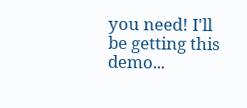you need! I'll be getting this demo...